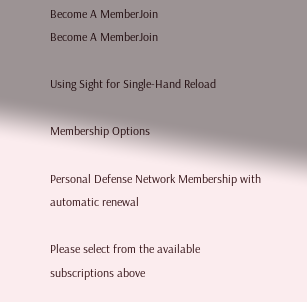Become A MemberJoin
Become A MemberJoin

Using Sight for Single-Hand Reload

Membership Options

Personal Defense Network Membership with automatic renewal

Please select from the available subscriptions above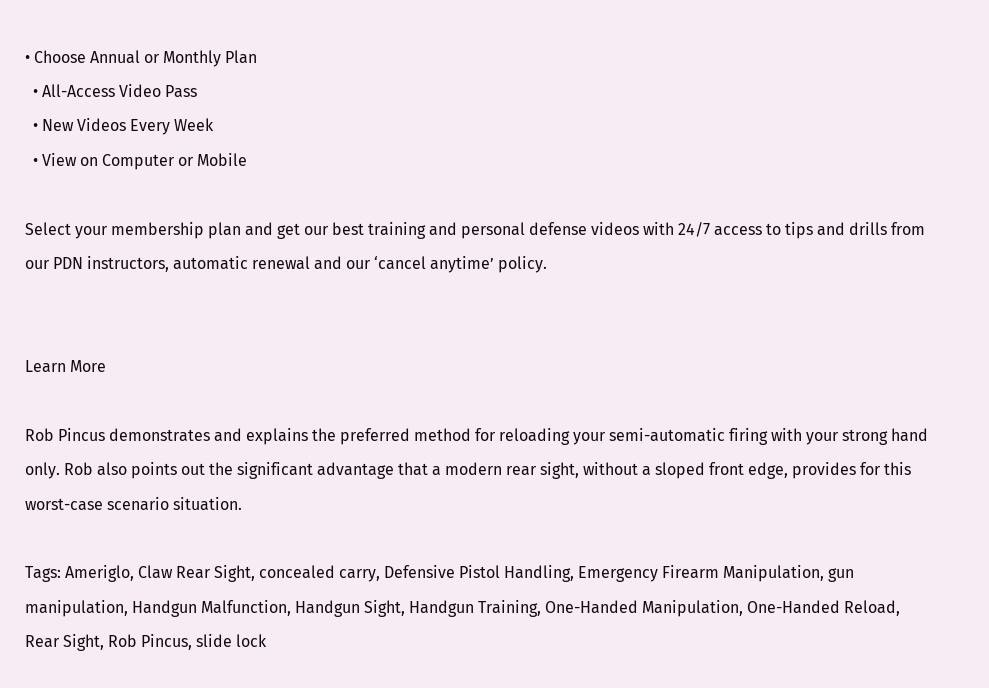• Choose Annual or Monthly Plan
  • All-Access Video Pass
  • New Videos Every Week
  • View on Computer or Mobile

Select your membership plan and get our best training and personal defense videos with 24/7 access to tips and drills from our PDN instructors, automatic renewal and our ‘cancel anytime’ policy.


Learn More

Rob Pincus demonstrates and explains the preferred method for reloading your semi-automatic firing with your strong hand only. Rob also points out the significant advantage that a modern rear sight, without a sloped front edge, provides for this worst-case scenario situation.

Tags: Ameriglo, Claw Rear Sight, concealed carry, Defensive Pistol Handling, Emergency Firearm Manipulation, gun manipulation, Handgun Malfunction, Handgun Sight, Handgun Training, One-Handed Manipulation, One-Handed Reload, Rear Sight, Rob Pincus, slide lock